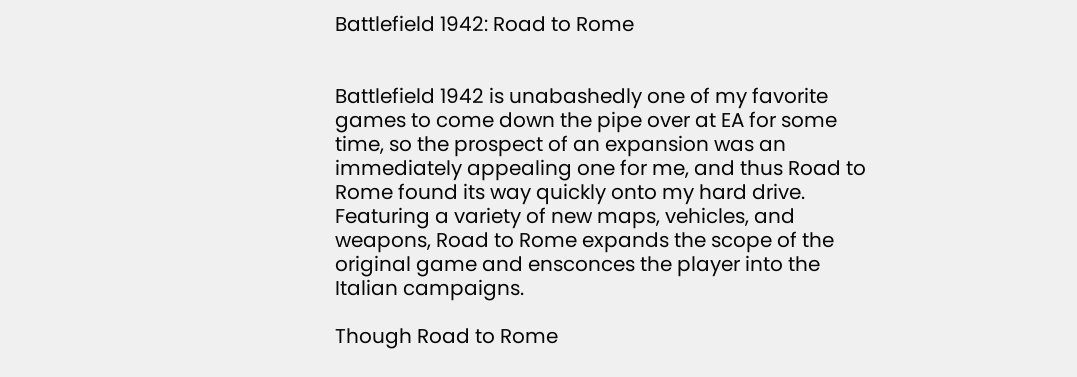Battlefield 1942: Road to Rome


Battlefield 1942 is unabashedly one of my favorite games to come down the pipe over at EA for some time, so the prospect of an expansion was an immediately appealing one for me, and thus Road to Rome found its way quickly onto my hard drive. Featuring a variety of new maps, vehicles, and weapons, Road to Rome expands the scope of the original game and ensconces the player into the Italian campaigns.

Though Road to Rome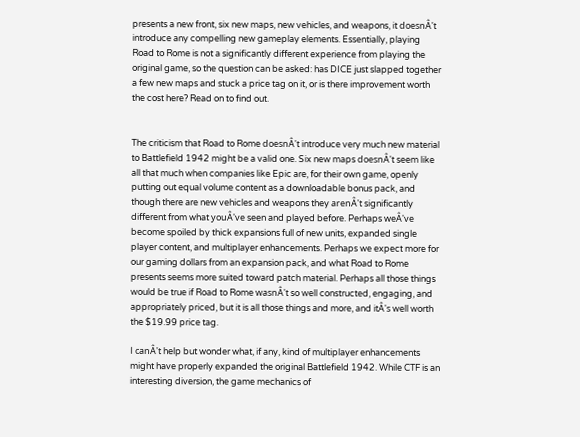presents a new front, six new maps, new vehicles, and weapons, it doesnÂ't introduce any compelling new gameplay elements. Essentially, playing Road to Rome is not a significantly different experience from playing the original game, so the question can be asked: has DICE just slapped together a few new maps and stuck a price tag on it, or is there improvement worth the cost here? Read on to find out.


The criticism that Road to Rome doesnÂ't introduce very much new material to Battlefield 1942 might be a valid one. Six new maps doesnÂ't seem like all that much when companies like Epic are, for their own game, openly putting out equal volume content as a downloadable bonus pack, and though there are new vehicles and weapons they arenÂ't significantly different from what youÂ've seen and played before. Perhaps weÂ've become spoiled by thick expansions full of new units, expanded single player content, and multiplayer enhancements. Perhaps we expect more for our gaming dollars from an expansion pack, and what Road to Rome presents seems more suited toward patch material. Perhaps all those things would be true if Road to Rome wasnÂ't so well constructed, engaging, and appropriately priced, but it is all those things and more, and itÂ's well worth the $19.99 price tag.

I canÂ't help but wonder what, if any, kind of multiplayer enhancements might have properly expanded the original Battlefield 1942. While CTF is an interesting diversion, the game mechanics of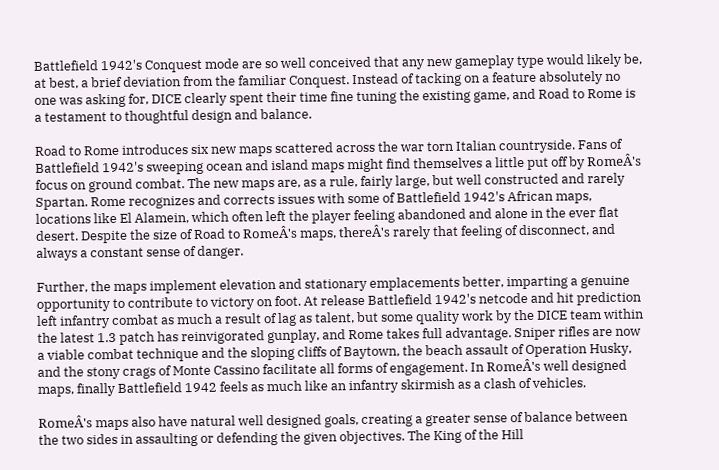Battlefield 1942's Conquest mode are so well conceived that any new gameplay type would likely be, at best, a brief deviation from the familiar Conquest. Instead of tacking on a feature absolutely no one was asking for, DICE clearly spent their time fine tuning the existing game, and Road to Rome is a testament to thoughtful design and balance.

Road to Rome introduces six new maps scattered across the war torn Italian countryside. Fans of Battlefield 1942's sweeping ocean and island maps might find themselves a little put off by RomeÂ's focus on ground combat. The new maps are, as a rule, fairly large, but well constructed and rarely Spartan. Rome recognizes and corrects issues with some of Battlefield 1942's African maps, locations like El Alamein, which often left the player feeling abandoned and alone in the ever flat desert. Despite the size of Road to RomeÂ's maps, thereÂ's rarely that feeling of disconnect, and always a constant sense of danger.

Further, the maps implement elevation and stationary emplacements better, imparting a genuine opportunity to contribute to victory on foot. At release Battlefield 1942's netcode and hit prediction left infantry combat as much a result of lag as talent, but some quality work by the DICE team within the latest 1.3 patch has reinvigorated gunplay, and Rome takes full advantage. Sniper rifles are now a viable combat technique and the sloping cliffs of Baytown, the beach assault of Operation Husky, and the stony crags of Monte Cassino facilitate all forms of engagement. In RomeÂ's well designed maps, finally Battlefield 1942 feels as much like an infantry skirmish as a clash of vehicles.

RomeÂ's maps also have natural well designed goals, creating a greater sense of balance between the two sides in assaulting or defending the given objectives. The King of the Hill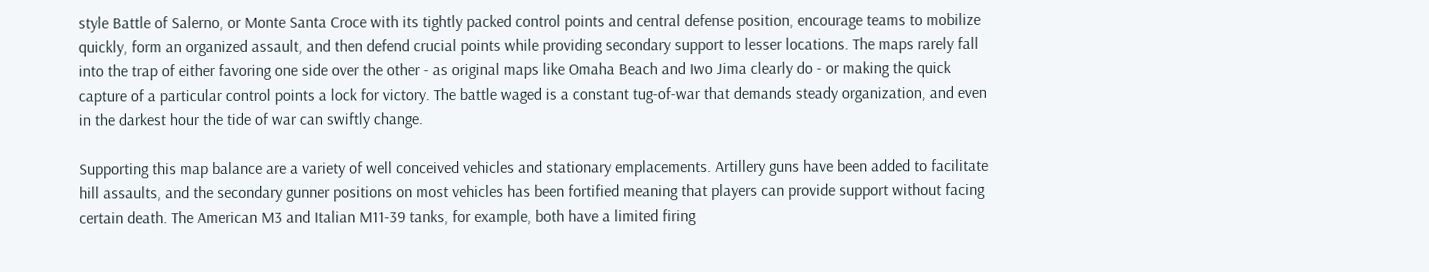style Battle of Salerno, or Monte Santa Croce with its tightly packed control points and central defense position, encourage teams to mobilize quickly, form an organized assault, and then defend crucial points while providing secondary support to lesser locations. The maps rarely fall into the trap of either favoring one side over the other - as original maps like Omaha Beach and Iwo Jima clearly do - or making the quick capture of a particular control points a lock for victory. The battle waged is a constant tug-of-war that demands steady organization, and even in the darkest hour the tide of war can swiftly change.

Supporting this map balance are a variety of well conceived vehicles and stationary emplacements. Artillery guns have been added to facilitate hill assaults, and the secondary gunner positions on most vehicles has been fortified meaning that players can provide support without facing certain death. The American M3 and Italian M11-39 tanks, for example, both have a limited firing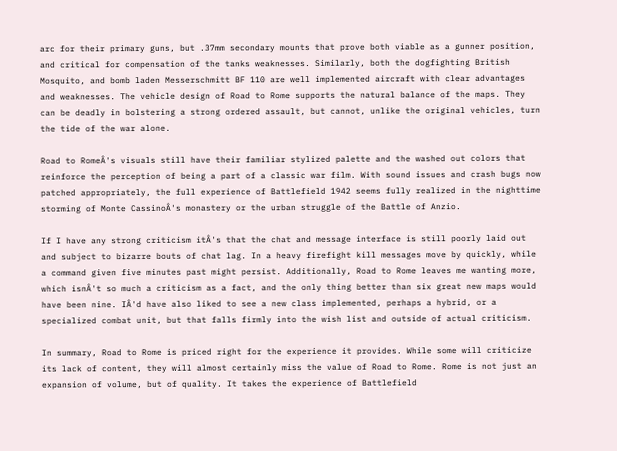arc for their primary guns, but .37mm secondary mounts that prove both viable as a gunner position, and critical for compensation of the tanks weaknesses. Similarly, both the dogfighting British Mosquito, and bomb laden Messerschmitt BF 110 are well implemented aircraft with clear advantages and weaknesses. The vehicle design of Road to Rome supports the natural balance of the maps. They can be deadly in bolstering a strong ordered assault, but cannot, unlike the original vehicles, turn the tide of the war alone.

Road to RomeÂ's visuals still have their familiar stylized palette and the washed out colors that reinforce the perception of being a part of a classic war film. With sound issues and crash bugs now patched appropriately, the full experience of Battlefield 1942 seems fully realized in the nighttime storming of Monte CassinoÂ's monastery or the urban struggle of the Battle of Anzio.

If I have any strong criticism itÂ's that the chat and message interface is still poorly laid out and subject to bizarre bouts of chat lag. In a heavy firefight kill messages move by quickly, while a command given five minutes past might persist. Additionally, Road to Rome leaves me wanting more, which isnÂ't so much a criticism as a fact, and the only thing better than six great new maps would have been nine. IÂ'd have also liked to see a new class implemented, perhaps a hybrid, or a specialized combat unit, but that falls firmly into the wish list and outside of actual criticism.

In summary, Road to Rome is priced right for the experience it provides. While some will criticize its lack of content, they will almost certainly miss the value of Road to Rome. Rome is not just an expansion of volume, but of quality. It takes the experience of Battlefield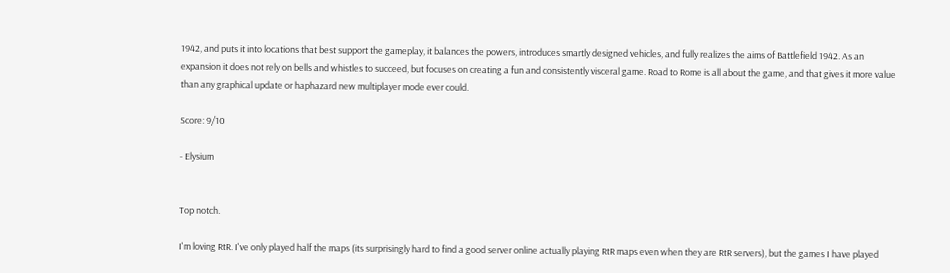1942, and puts it into locations that best support the gameplay, it balances the powers, introduces smartly designed vehicles, and fully realizes the aims of Battlefield 1942. As an expansion it does not rely on bells and whistles to succeed, but focuses on creating a fun and consistently visceral game. Road to Rome is all about the game, and that gives it more value than any graphical update or haphazard new multiplayer mode ever could.

Score: 9/10

- Elysium


Top notch.

I'm loving RtR. I've only played half the maps (its surprisingly hard to find a good server online actually playing RtR maps even when they are RtR servers), but the games I have played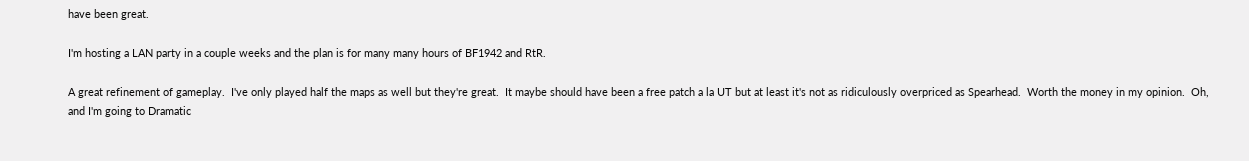have been great.

I'm hosting a LAN party in a couple weeks and the plan is for many many hours of BF1942 and RtR.

A great refinement of gameplay.  I've only played half the maps as well but they're great.  It maybe should have been a free patch a la UT but at least it's not as ridiculously overpriced as Spearhead.  Worth the money in my opinion.  Oh, and I'm going to Dramatic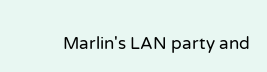Marlin's LAN party and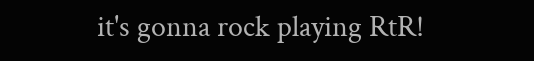it's gonna rock playing RtR!